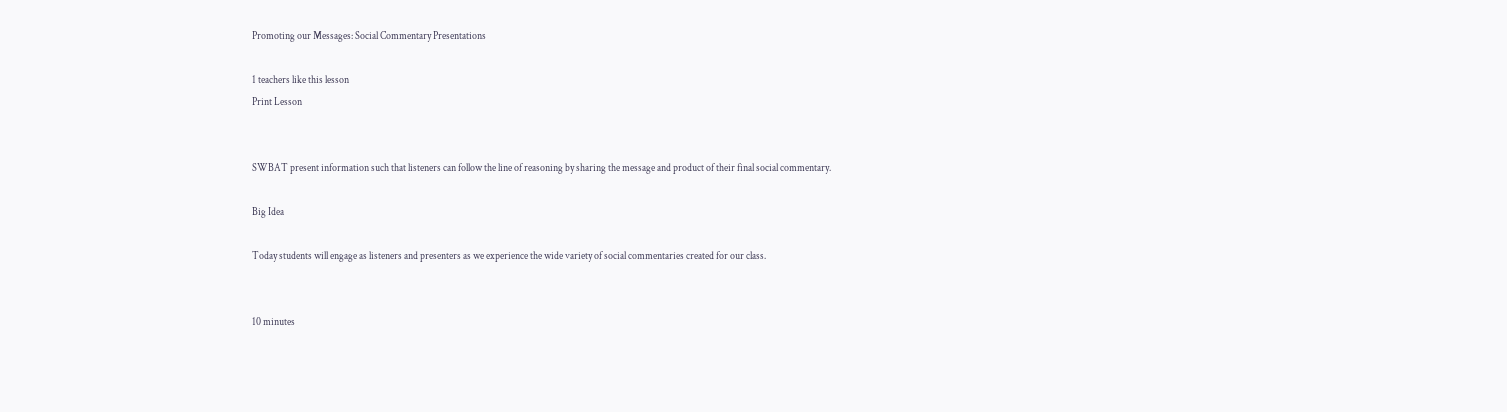Promoting our Messages: Social Commentary Presentations

1 teachers like this lesson
Print Lesson


SWBAT present information such that listeners can follow the line of reasoning by sharing the message and product of their final social commentary.

Big Idea

Today students will engage as listeners and presenters as we experience the wide variety of social commentaries created for our class.


10 minutes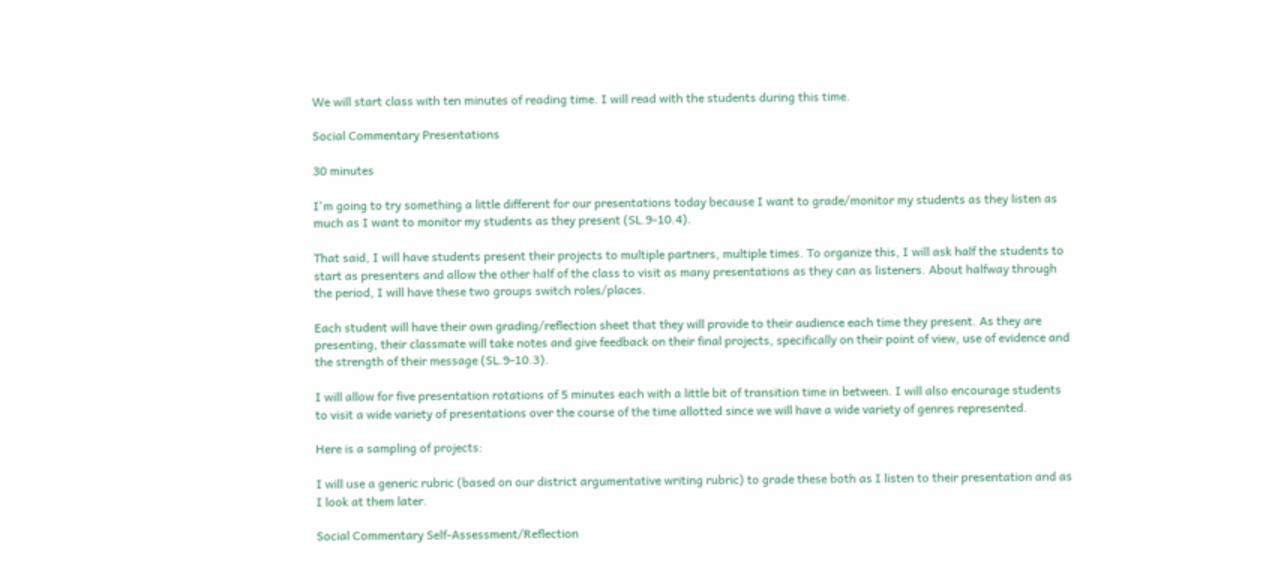We will start class with ten minutes of reading time. I will read with the students during this time.

Social Commentary Presentations

30 minutes

I'm going to try something a little different for our presentations today because I want to grade/monitor my students as they listen as much as I want to monitor my students as they present (SL.9-10.4).

That said, I will have students present their projects to multiple partners, multiple times. To organize this, I will ask half the students to start as presenters and allow the other half of the class to visit as many presentations as they can as listeners. About halfway through the period, I will have these two groups switch roles/places.

Each student will have their own grading/reflection sheet that they will provide to their audience each time they present. As they are presenting, their classmate will take notes and give feedback on their final projects, specifically on their point of view, use of evidence and the strength of their message (SL.9-10.3).

I will allow for five presentation rotations of 5 minutes each with a little bit of transition time in between. I will also encourage students to visit a wide variety of presentations over the course of the time allotted since we will have a wide variety of genres represented.

Here is a sampling of projects:

I will use a generic rubric (based on our district argumentative writing rubric) to grade these both as I listen to their presentation and as I look at them later.

Social Commentary Self-Assessment/Reflection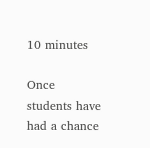10 minutes

Once students have had a chance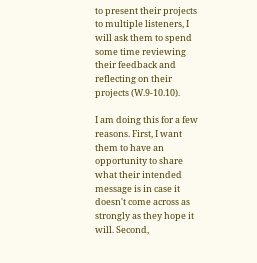to present their projects to multiple listeners, I will ask them to spend some time reviewing their feedback and reflecting on their projects (W.9-10.10).

I am doing this for a few reasons. First, I want them to have an opportunity to share what their intended message is in case it doesn't come across as strongly as they hope it will. Second,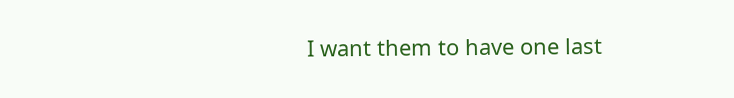I want them to have one last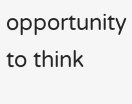opportunity to think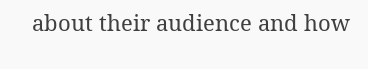about their audience and how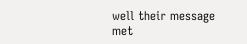well their message met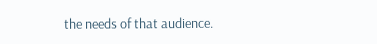the needs of that audience.